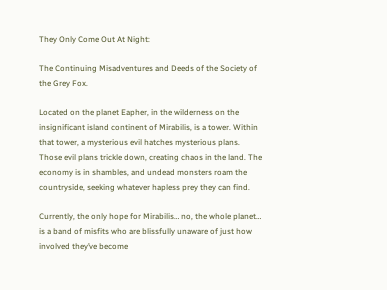They Only Come Out At Night:

The Continuing Misadventures and Deeds of the Society of the Grey Fox.

Located on the planet Eapher, in the wilderness on the insignificant island continent of Mirabilis, is a tower. Within that tower, a mysterious evil hatches mysterious plans. Those evil plans trickle down, creating chaos in the land. The economy is in shambles, and undead monsters roam the countryside, seeking whatever hapless prey they can find.

Currently, the only hope for Mirabilis… no, the whole planet… is a band of misfits who are blissfully unaware of just how involved they’ve become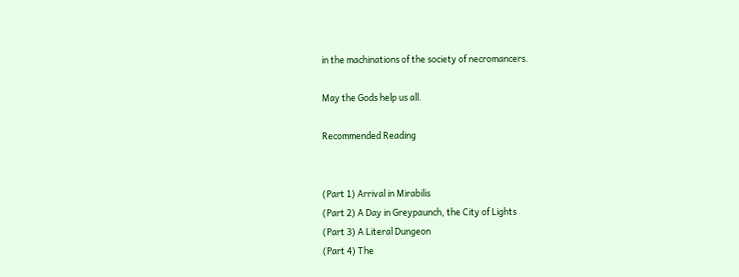in the machinations of the society of necromancers.

May the Gods help us all.

Recommended Reading


(Part 1) Arrival in Mirabilis
(Part 2) A Day in Greypaunch, the City of Lights
(Part 3) A Literal Dungeon
(Part 4) The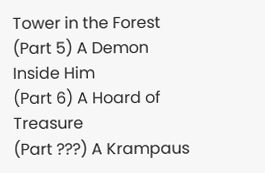Tower in the Forest
(Part 5) A Demon Inside Him
(Part 6) A Hoard of Treasure
(Part ???) A Krampaus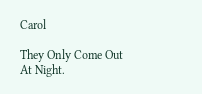Carol

They Only Come Out At Night.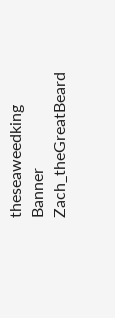theseaweedking Banner Zach_theGreatBeard